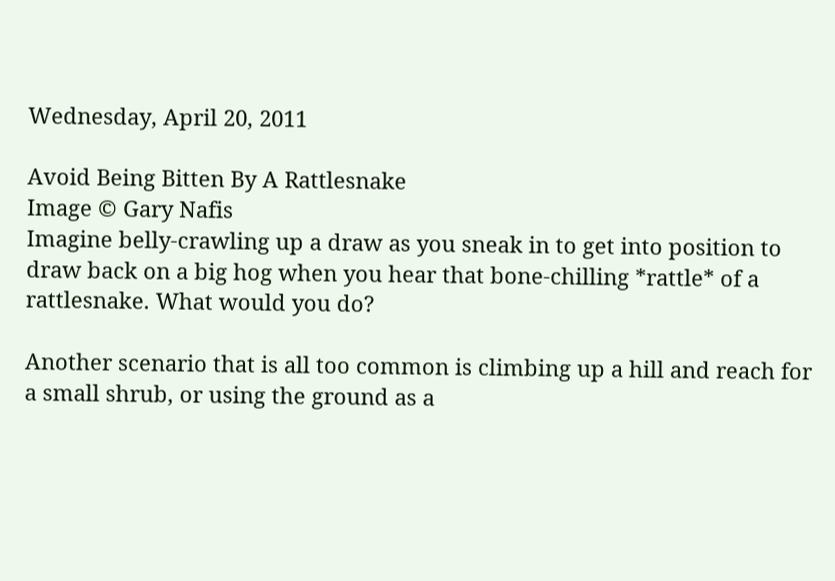Wednesday, April 20, 2011

Avoid Being Bitten By A Rattlesnake
Image © Gary Nafis
Imagine belly-crawling up a draw as you sneak in to get into position to draw back on a big hog when you hear that bone-chilling *rattle* of a rattlesnake. What would you do?

Another scenario that is all too common is climbing up a hill and reach for a small shrub, or using the ground as a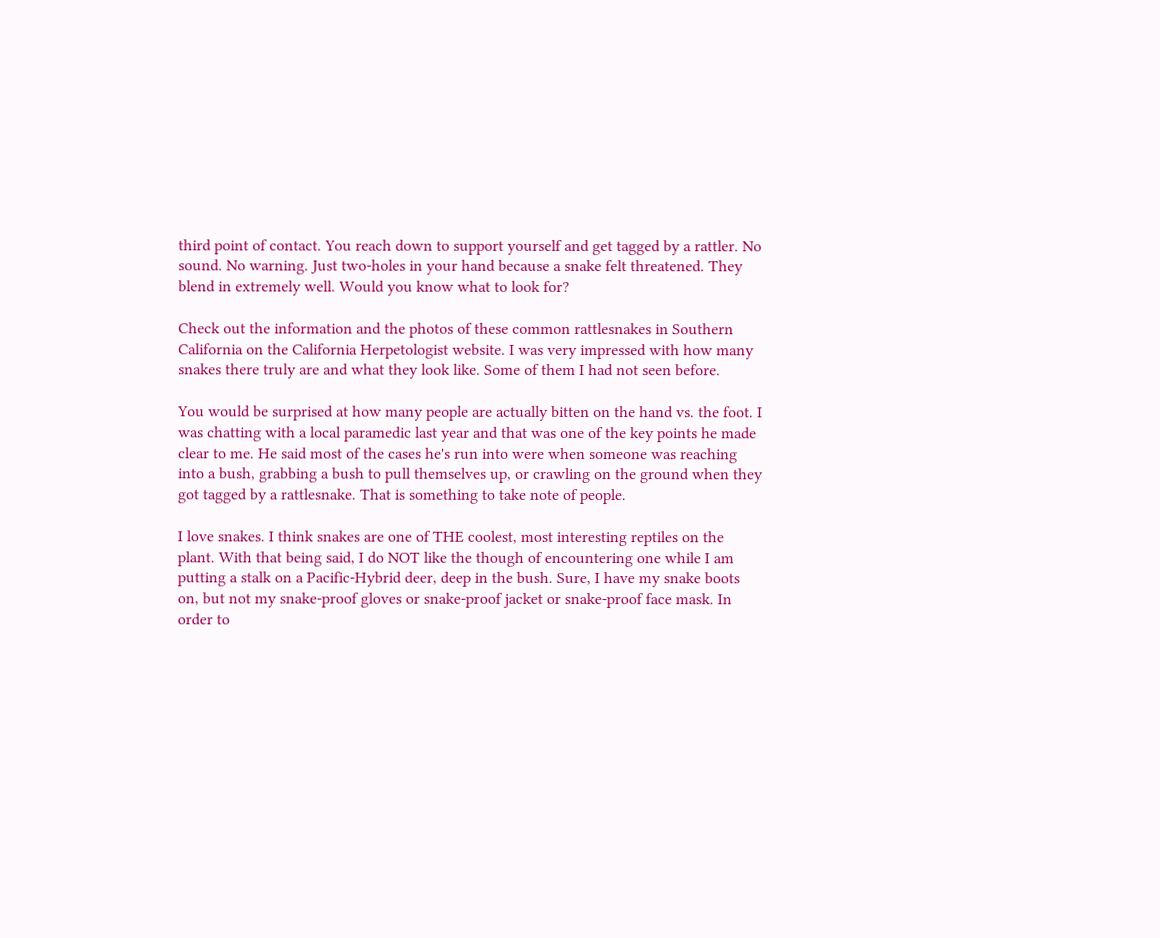third point of contact. You reach down to support yourself and get tagged by a rattler. No sound. No warning. Just two-holes in your hand because a snake felt threatened. They blend in extremely well. Would you know what to look for?

Check out the information and the photos of these common rattlesnakes in Southern California on the California Herpetologist website. I was very impressed with how many snakes there truly are and what they look like. Some of them I had not seen before.

You would be surprised at how many people are actually bitten on the hand vs. the foot. I was chatting with a local paramedic last year and that was one of the key points he made clear to me. He said most of the cases he's run into were when someone was reaching into a bush, grabbing a bush to pull themselves up, or crawling on the ground when they got tagged by a rattlesnake. That is something to take note of people.

I love snakes. I think snakes are one of THE coolest, most interesting reptiles on the plant. With that being said, I do NOT like the though of encountering one while I am putting a stalk on a Pacific-Hybrid deer, deep in the bush. Sure, I have my snake boots on, but not my snake-proof gloves or snake-proof jacket or snake-proof face mask. In order to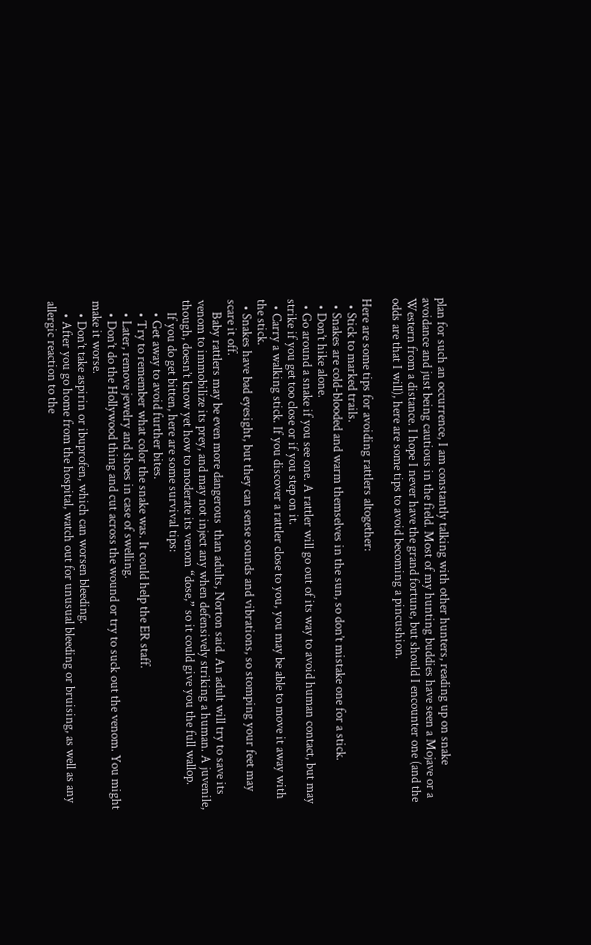plan for such an occurrence, I am constantly talking with other hunters, reading up on snake avoidance and just being cautious in the field. Most of my hunting buddies have seen a Mojave or a Western from a distance. I hope I never have the grand fortune, but should I encounter one (and the odds are that I will), here are some tips to avoid becoming a pincushion.

Here are some tips for avoiding rattlers altogether:
  • Stick to marked trails.
  • Snakes are cold-blooded and warm themselves in the sun, so don’t mistake one for a stick.
  • Don’t hike alone.
  • Go around a snake if you see one. A rattler will go out of its way to avoid human contact, but may strike if you get too close or if you step on it.
  • Carry a walking stick. If you discover a rattler close to you, you may be able to move it away with the stick.
  • Snakes have bad eyesight, but they can sense sounds and vibrations, so stomping your feet may scare it off.
    Baby rattlers may be even more dangerous  than adults, Norton said. An adult will try to save its venom to immobilize its prey, and may not inject any when defensively striking a human. A juvenile, though, doesn’t know yet how to moderate its venom “dose,” so it could give you the full wallop.
    If you do get bitten, here are some survival tips:
    • Get away to avoid further bites.
    • Try to remember what color the snake was. It could help the ER staff.
    • Later, remove jewelry and shoes in case of swelling.
    • Don’t do the Hollywood thing and cut across the wound or try to suck out the venom. You might make it worse.
    • Don’t take aspirin or ibuprofen, which can worsen bleeding.
    • After you go home from the hospital, watch out for unusual bleeding or bruising, as well as any allergic reaction to the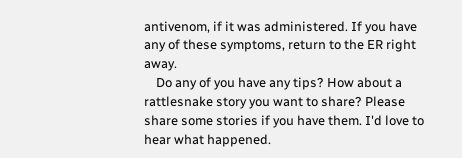antivenom, if it was administered. If you have any of these symptoms, return to the ER right away.
    Do any of you have any tips? How about a rattlesnake story you want to share? Please share some stories if you have them. I'd love to hear what happened.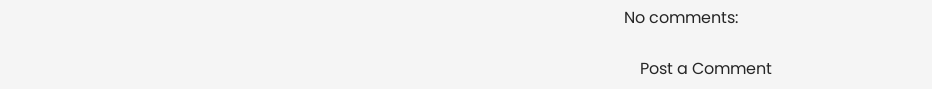No comments:

    Post a Comment